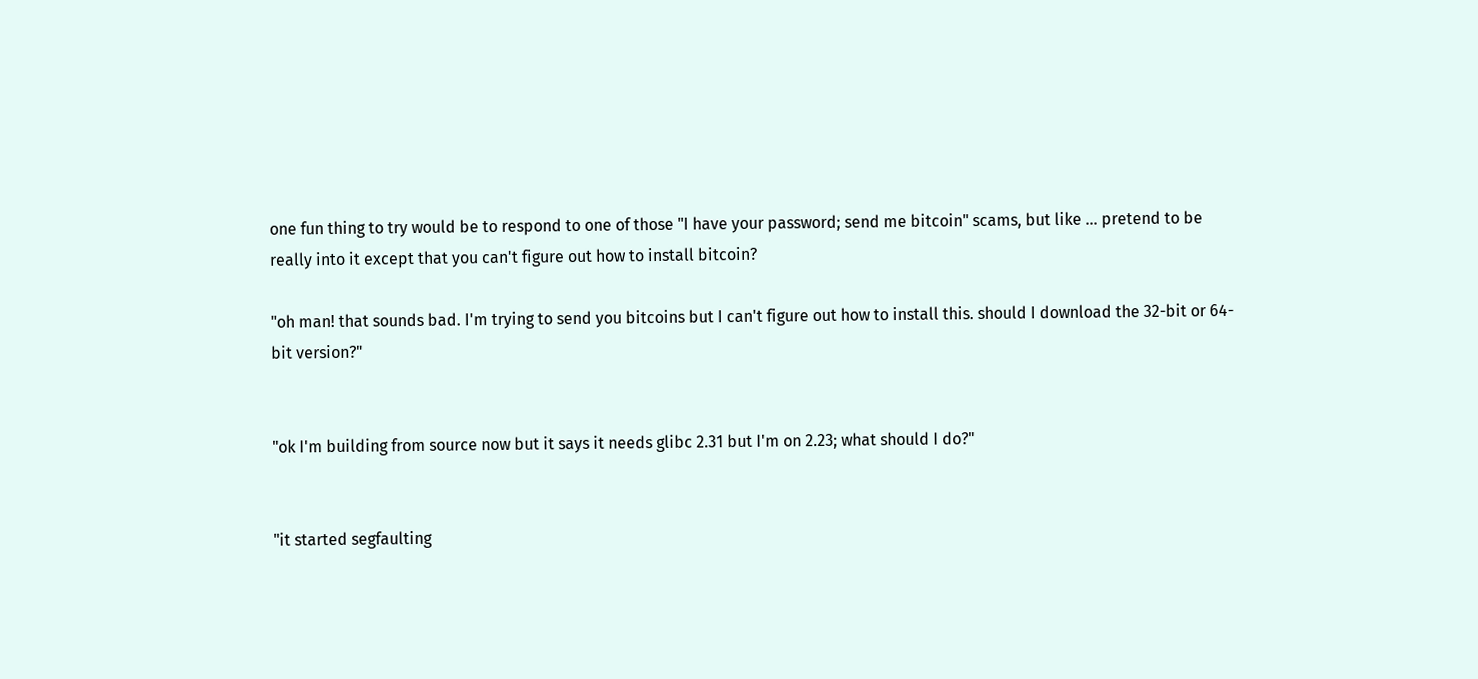one fun thing to try would be to respond to one of those "I have your password; send me bitcoin" scams, but like ... pretend to be really into it except that you can't figure out how to install bitcoin?

"oh man! that sounds bad. I'm trying to send you bitcoins but I can't figure out how to install this. should I download the 32-bit or 64-bit version?"


"ok I'm building from source now but it says it needs glibc 2.31 but I'm on 2.23; what should I do?"


"it started segfaulting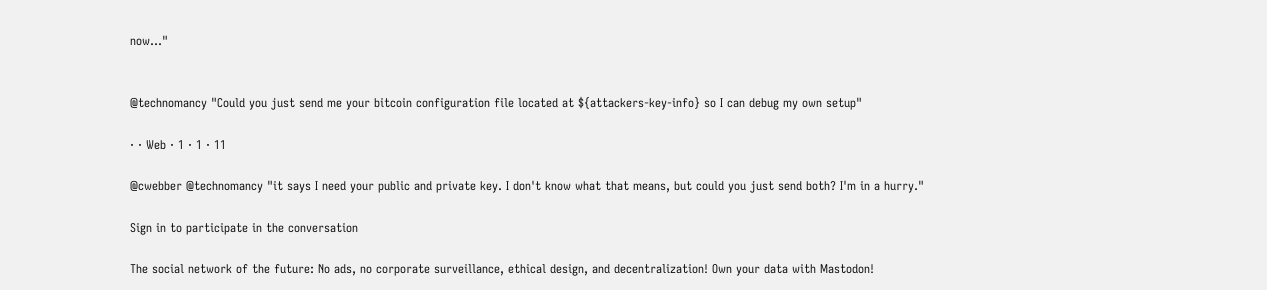now..."


@technomancy "Could you just send me your bitcoin configuration file located at ${attackers-key-info} so I can debug my own setup"

· · Web · 1 · 1 · 11

@cwebber @technomancy "it says I need your public and private key. I don't know what that means, but could you just send both? I'm in a hurry."

Sign in to participate in the conversation

The social network of the future: No ads, no corporate surveillance, ethical design, and decentralization! Own your data with Mastodon!